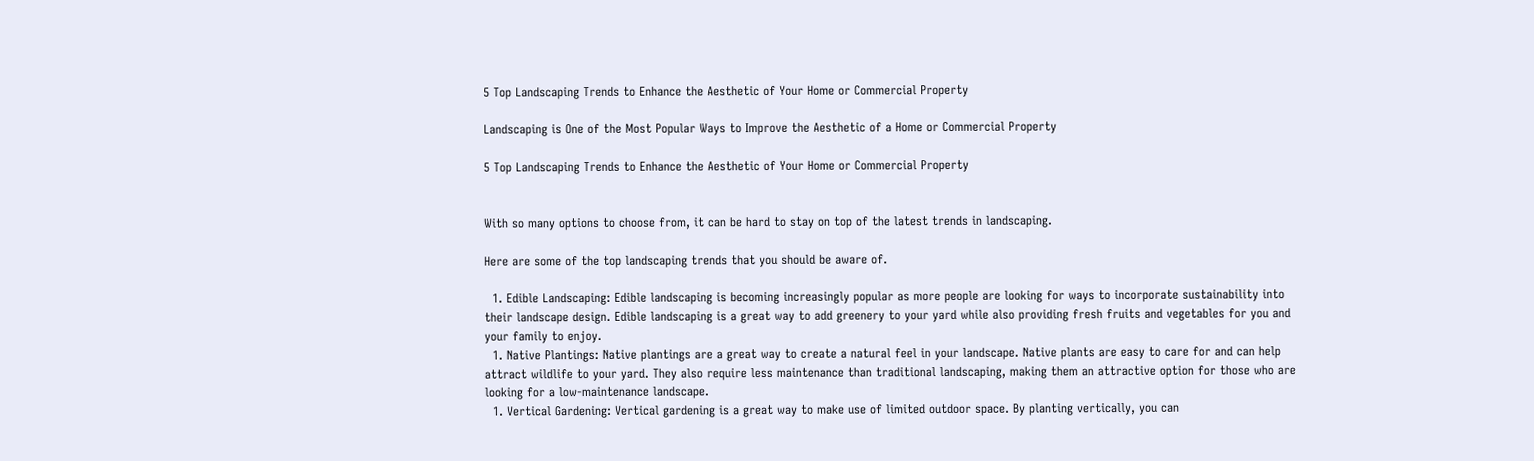5 Top Landscaping Trends to Enhance the Aesthetic of Your Home or Commercial Property

Landscaping is One of the Most Popular Ways to Improve the Aesthetic of a Home or Commercial Property

5 Top Landscaping Trends to Enhance the Aesthetic of Your Home or Commercial Property


With so many options to choose from, it can be hard to stay on top of the latest trends in landscaping.

Here are some of the top landscaping trends that you should be aware of.

  1. Edible Landscaping: Edible landscaping is becoming increasingly popular as more people are looking for ways to incorporate sustainability into their landscape design. Edible landscaping is a great way to add greenery to your yard while also providing fresh fruits and vegetables for you and your family to enjoy.
  1. Native Plantings: Native plantings are a great way to create a natural feel in your landscape. Native plants are easy to care for and can help attract wildlife to your yard. They also require less maintenance than traditional landscaping, making them an attractive option for those who are looking for a low-maintenance landscape.
  1. Vertical Gardening: Vertical gardening is a great way to make use of limited outdoor space. By planting vertically, you can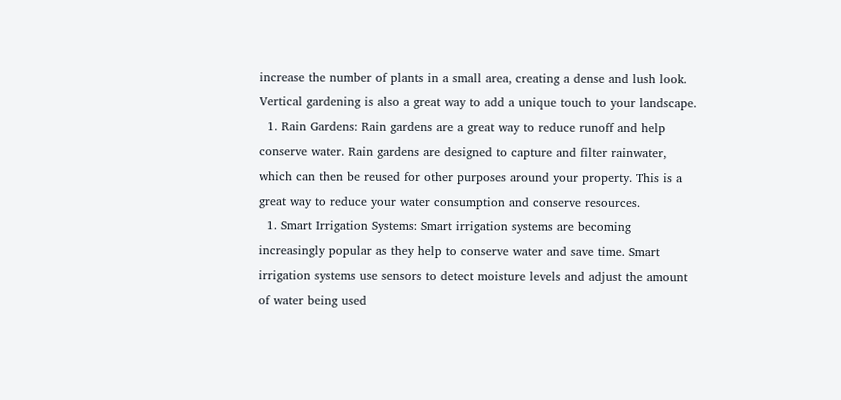increase the number of plants in a small area, creating a dense and lush look. Vertical gardening is also a great way to add a unique touch to your landscape.
  1. Rain Gardens: Rain gardens are a great way to reduce runoff and help conserve water. Rain gardens are designed to capture and filter rainwater, which can then be reused for other purposes around your property. This is a great way to reduce your water consumption and conserve resources.
  1. Smart Irrigation Systems: Smart irrigation systems are becoming increasingly popular as they help to conserve water and save time. Smart irrigation systems use sensors to detect moisture levels and adjust the amount of water being used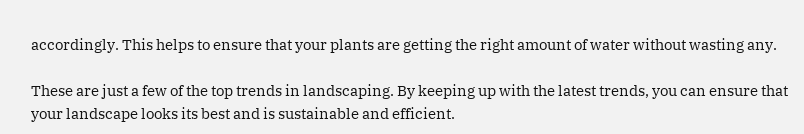accordingly. This helps to ensure that your plants are getting the right amount of water without wasting any.

These are just a few of the top trends in landscaping. By keeping up with the latest trends, you can ensure that your landscape looks its best and is sustainable and efficient.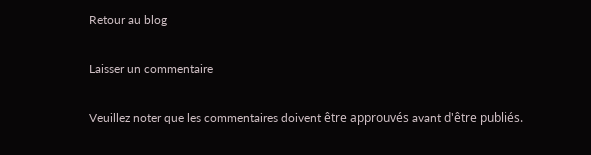Retour au blog

Laisser un commentaire

Veuillez noter que les commentaires doivent être approuvés avant d'être publiés.